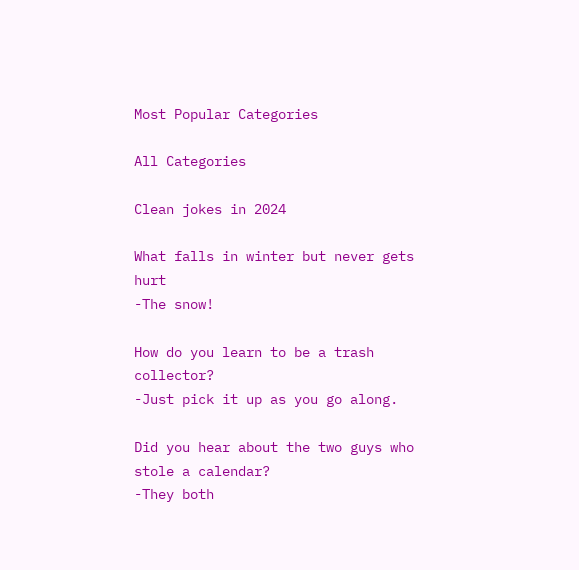Most Popular Categories

All Categories

Clean jokes in 2024

What falls in winter but never gets hurt
-The snow!

How do you learn to be a trash collector?
-Just pick it up as you go along.

Did you hear about the two guys who stole a calendar?
-They both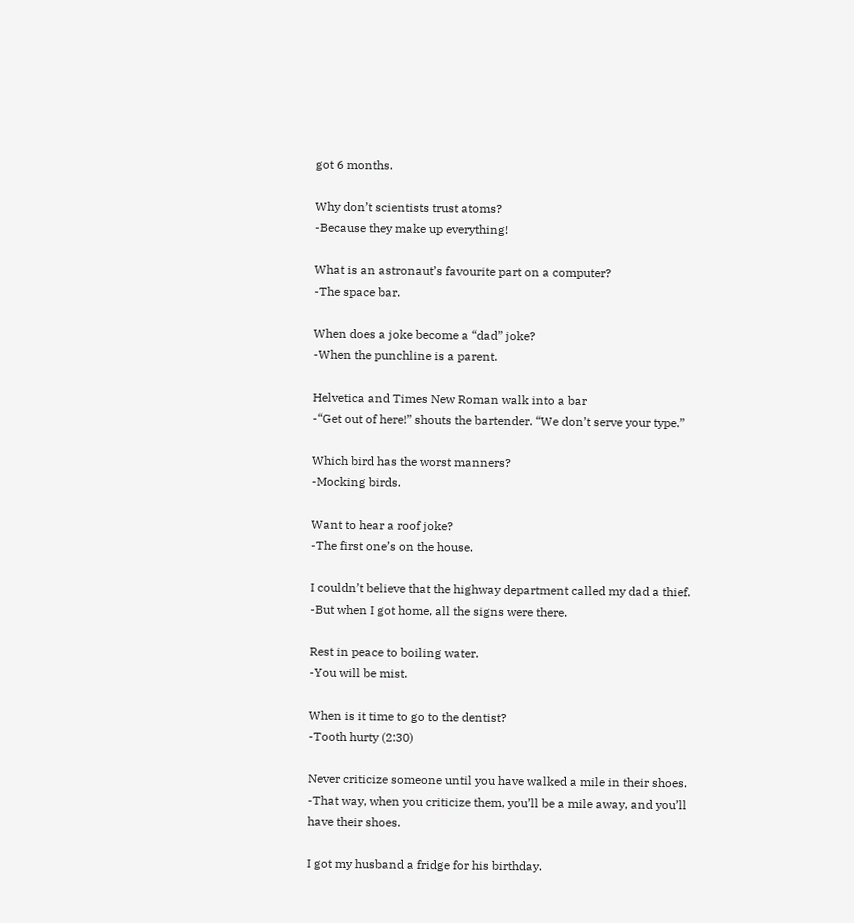got 6 months.

Why don’t scientists trust atoms?
-Because they make up everything!

What is an astronaut’s favourite part on a computer?
-The space bar.

When does a joke become a “dad” joke?
-When the punchline is a parent.

Helvetica and Times New Roman walk into a bar
-“Get out of here!” shouts the bartender. “We don’t serve your type.”

Which bird has the worst manners?
-Mocking birds.

Want to hear a roof joke?
-The first one’s on the house.

I couldn’t believe that the highway department called my dad a thief.
-But when I got home, all the signs were there.

Rest in peace to boiling water.
-You will be mist.

When is it time to go to the dentist?
-Tooth hurty (2:30)

Never criticize someone until you have walked a mile in their shoes.
-That way, when you criticize them, you’ll be a mile away, and you’ll have their shoes.

I got my husband a fridge for his birthday.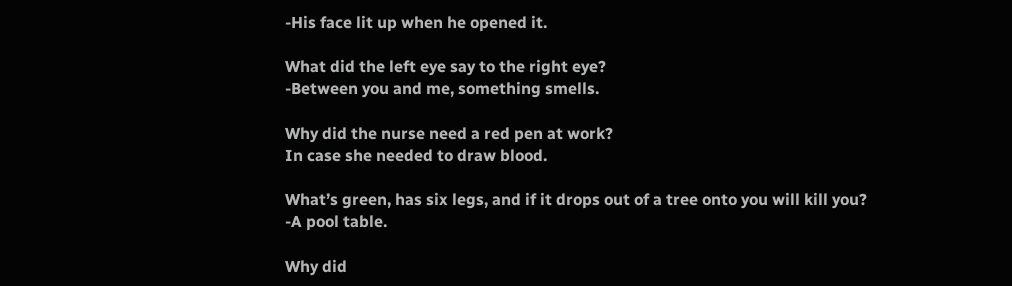-His face lit up when he opened it.

What did the left eye say to the right eye?
-Between you and me, something smells.

Why did the nurse need a red pen at work?
In case she needed to draw blood.

What’s green, has six legs, and if it drops out of a tree onto you will kill you?
-A pool table.

Why did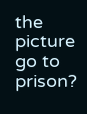the picture go to prison?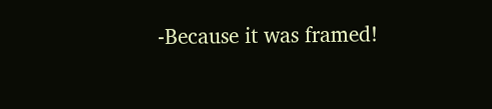-Because it was framed!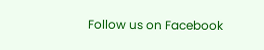Follow us on Facebook